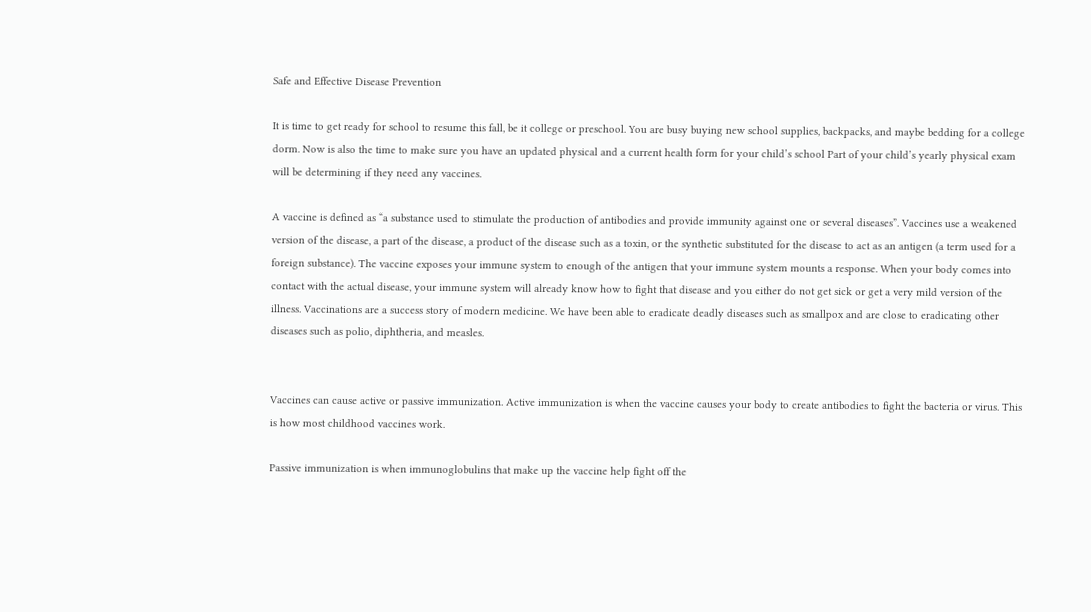Safe and Effective Disease Prevention

It is time to get ready for school to resume this fall, be it college or preschool. You are busy buying new school supplies, backpacks, and maybe bedding for a college dorm. Now is also the time to make sure you have an updated physical and a current health form for your child’s school Part of your child’s yearly physical exam will be determining if they need any vaccines.

A vaccine is defined as “a substance used to stimulate the production of antibodies and provide immunity against one or several diseases”. Vaccines use a weakened version of the disease, a part of the disease, a product of the disease such as a toxin, or the synthetic substituted for the disease to act as an antigen (a term used for a foreign substance). The vaccine exposes your immune system to enough of the antigen that your immune system mounts a response. When your body comes into contact with the actual disease, your immune system will already know how to fight that disease and you either do not get sick or get a very mild version of the illness. Vaccinations are a success story of modern medicine. We have been able to eradicate deadly diseases such as smallpox and are close to eradicating other diseases such as polio, diphtheria, and measles.


Vaccines can cause active or passive immunization. Active immunization is when the vaccine causes your body to create antibodies to fight the bacteria or virus. This is how most childhood vaccines work.

Passive immunization is when immunoglobulins that make up the vaccine help fight off the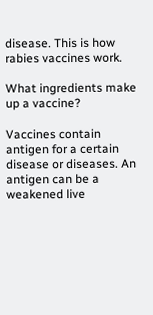disease. This is how rabies vaccines work.

What ingredients make up a vaccine?

Vaccines contain antigen for a certain disease or diseases. An antigen can be a weakened live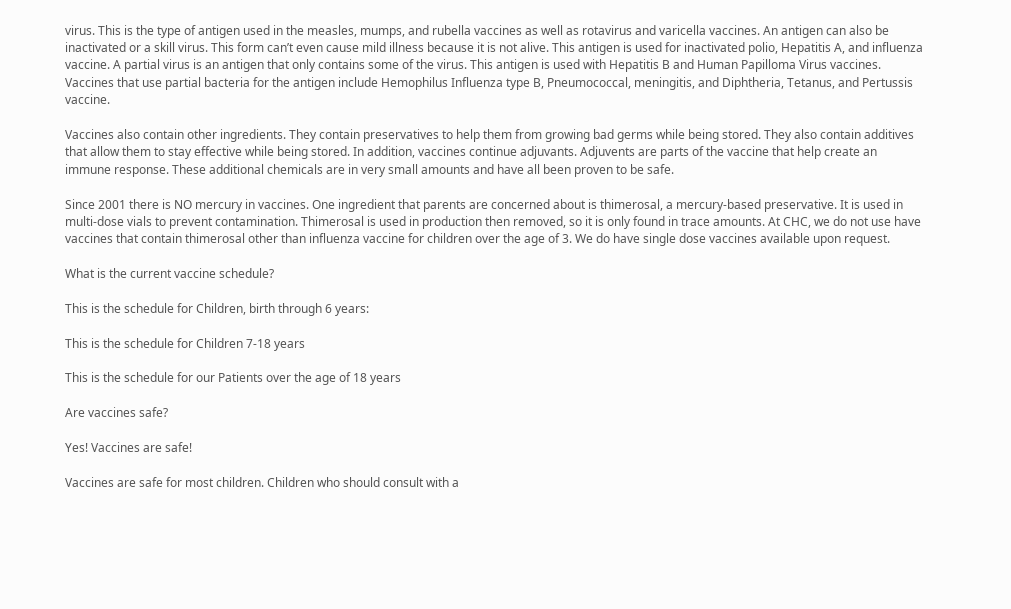virus. This is the type of antigen used in the measles, mumps, and rubella vaccines as well as rotavirus and varicella vaccines. An antigen can also be inactivated or a skill virus. This form can’t even cause mild illness because it is not alive. This antigen is used for inactivated polio, Hepatitis A, and influenza vaccine. A partial virus is an antigen that only contains some of the virus. This antigen is used with Hepatitis B and Human Papilloma Virus vaccines. Vaccines that use partial bacteria for the antigen include Hemophilus Influenza type B, Pneumococcal, meningitis, and Diphtheria, Tetanus, and Pertussis vaccine.

Vaccines also contain other ingredients. They contain preservatives to help them from growing bad germs while being stored. They also contain additives that allow them to stay effective while being stored. In addition, vaccines continue adjuvants. Adjuvents are parts of the vaccine that help create an immune response. These additional chemicals are in very small amounts and have all been proven to be safe.

Since 2001 there is NO mercury in vaccines. One ingredient that parents are concerned about is thimerosal, a mercury-based preservative. It is used in multi-dose vials to prevent contamination. Thimerosal is used in production then removed, so it is only found in trace amounts. At CHC, we do not use have vaccines that contain thimerosal other than influenza vaccine for children over the age of 3. We do have single dose vaccines available upon request.

What is the current vaccine schedule?

This is the schedule for Children, birth through 6 years:

This is the schedule for Children 7-18 years

This is the schedule for our Patients over the age of 18 years

Are vaccines safe?

Yes! Vaccines are safe!

Vaccines are safe for most children. Children who should consult with a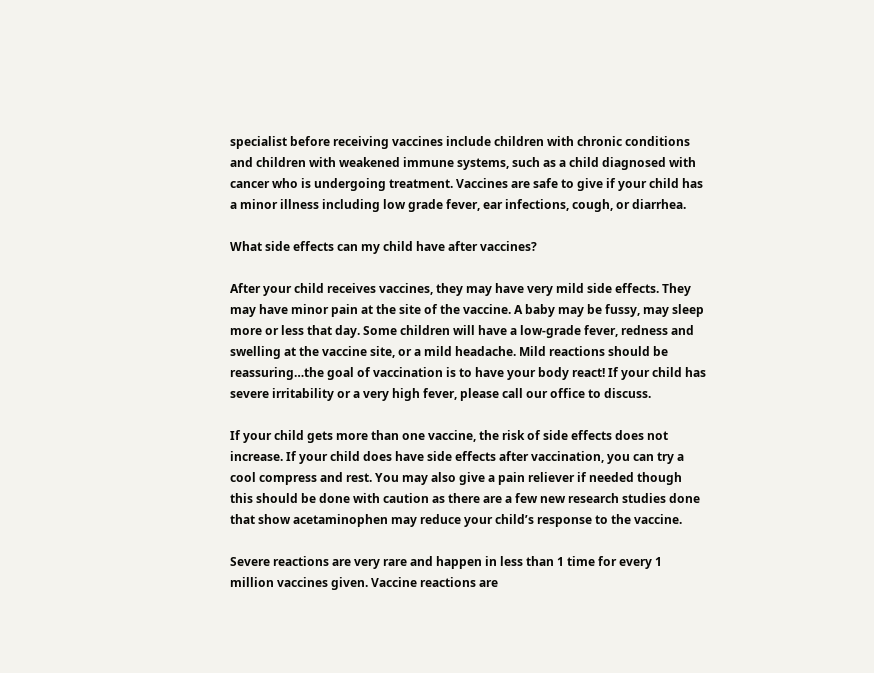specialist before receiving vaccines include children with chronic conditions and children with weakened immune systems, such as a child diagnosed with cancer who is undergoing treatment. Vaccines are safe to give if your child has a minor illness including low grade fever, ear infections, cough, or diarrhea.

What side effects can my child have after vaccines?

After your child receives vaccines, they may have very mild side effects. They may have minor pain at the site of the vaccine. A baby may be fussy, may sleep more or less that day. Some children will have a low-grade fever, redness and swelling at the vaccine site, or a mild headache. Mild reactions should be reassuring…the goal of vaccination is to have your body react! If your child has severe irritability or a very high fever, please call our office to discuss.

If your child gets more than one vaccine, the risk of side effects does not increase. If your child does have side effects after vaccination, you can try a cool compress and rest. You may also give a pain reliever if needed though this should be done with caution as there are a few new research studies done that show acetaminophen may reduce your child’s response to the vaccine.

Severe reactions are very rare and happen in less than 1 time for every 1 million vaccines given. Vaccine reactions are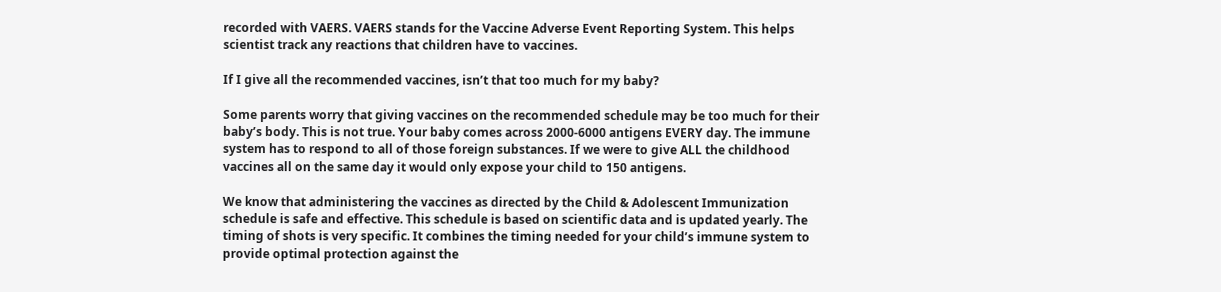recorded with VAERS. VAERS stands for the Vaccine Adverse Event Reporting System. This helps scientist track any reactions that children have to vaccines.

If I give all the recommended vaccines, isn’t that too much for my baby?

Some parents worry that giving vaccines on the recommended schedule may be too much for their baby’s body. This is not true. Your baby comes across 2000-6000 antigens EVERY day. The immune system has to respond to all of those foreign substances. If we were to give ALL the childhood vaccines all on the same day it would only expose your child to 150 antigens.

We know that administering the vaccines as directed by the Child & Adolescent Immunization schedule is safe and effective. This schedule is based on scientific data and is updated yearly. The timing of shots is very specific. It combines the timing needed for your child’s immune system to provide optimal protection against the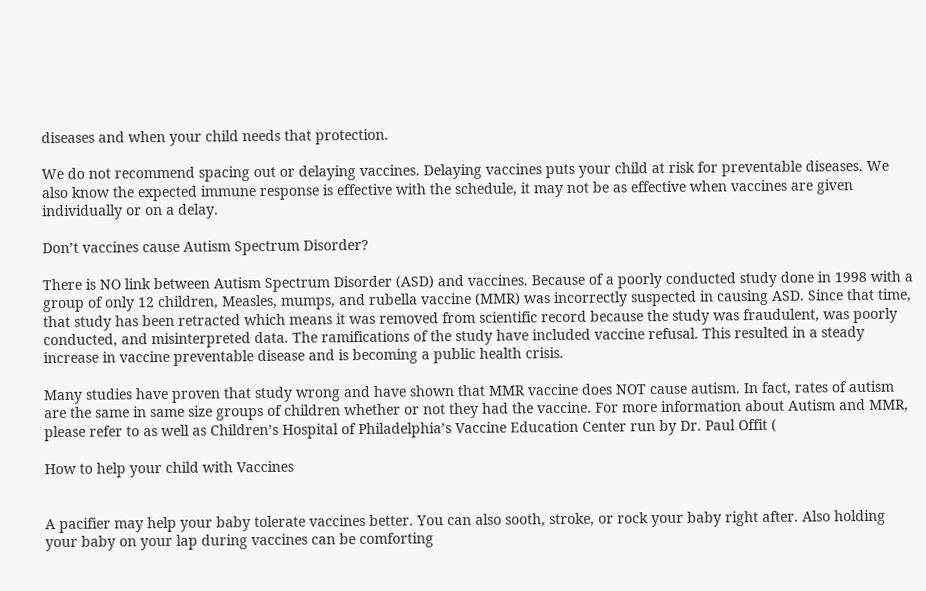diseases and when your child needs that protection.

We do not recommend spacing out or delaying vaccines. Delaying vaccines puts your child at risk for preventable diseases. We also know the expected immune response is effective with the schedule, it may not be as effective when vaccines are given individually or on a delay.

Don’t vaccines cause Autism Spectrum Disorder?

There is NO link between Autism Spectrum Disorder (ASD) and vaccines. Because of a poorly conducted study done in 1998 with a group of only 12 children, Measles, mumps, and rubella vaccine (MMR) was incorrectly suspected in causing ASD. Since that time, that study has been retracted which means it was removed from scientific record because the study was fraudulent, was poorly conducted, and misinterpreted data. The ramifications of the study have included vaccine refusal. This resulted in a steady increase in vaccine preventable disease and is becoming a public health crisis.

Many studies have proven that study wrong and have shown that MMR vaccine does NOT cause autism. In fact, rates of autism are the same in same size groups of children whether or not they had the vaccine. For more information about Autism and MMR, please refer to as well as Children’s Hospital of Philadelphia’s Vaccine Education Center run by Dr. Paul Offit (

How to help your child with Vaccines


A pacifier may help your baby tolerate vaccines better. You can also sooth, stroke, or rock your baby right after. Also holding your baby on your lap during vaccines can be comforting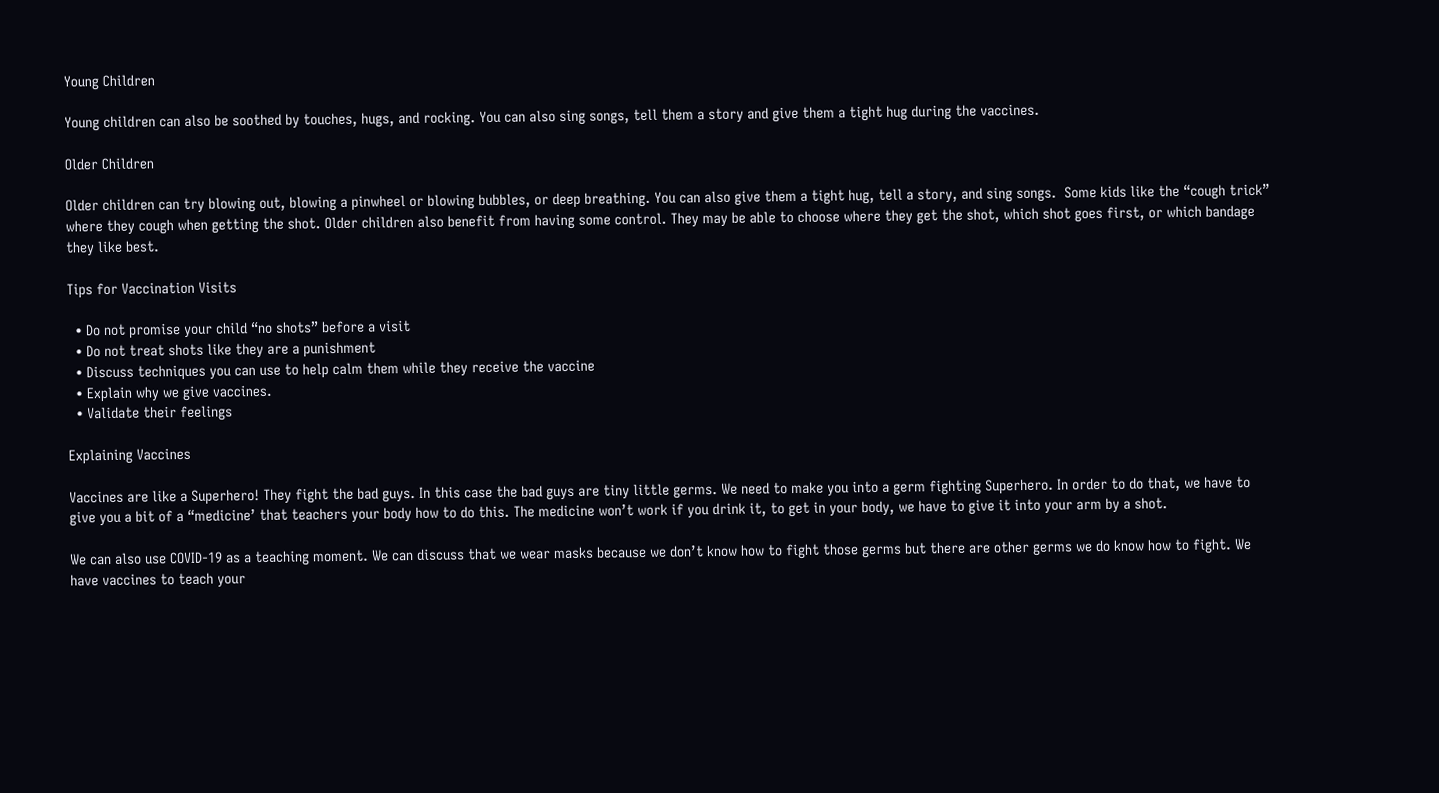Young Children

Young children can also be soothed by touches, hugs, and rocking. You can also sing songs, tell them a story and give them a tight hug during the vaccines.

Older Children

Older children can try blowing out, blowing a pinwheel or blowing bubbles, or deep breathing. You can also give them a tight hug, tell a story, and sing songs.  Some kids like the “cough trick” where they cough when getting the shot. Older children also benefit from having some control. They may be able to choose where they get the shot, which shot goes first, or which bandage they like best.

Tips for Vaccination Visits

  • Do not promise your child “no shots” before a visit
  • Do not treat shots like they are a punishment
  • Discuss techniques you can use to help calm them while they receive the vaccine
  • Explain why we give vaccines.
  • Validate their feelings

Explaining Vaccines

Vaccines are like a Superhero! They fight the bad guys. In this case the bad guys are tiny little germs. We need to make you into a germ fighting Superhero. In order to do that, we have to give you a bit of a “medicine’ that teachers your body how to do this. The medicine won’t work if you drink it, to get in your body, we have to give it into your arm by a shot.

We can also use COVID-19 as a teaching moment. We can discuss that we wear masks because we don’t know how to fight those germs but there are other germs we do know how to fight. We have vaccines to teach your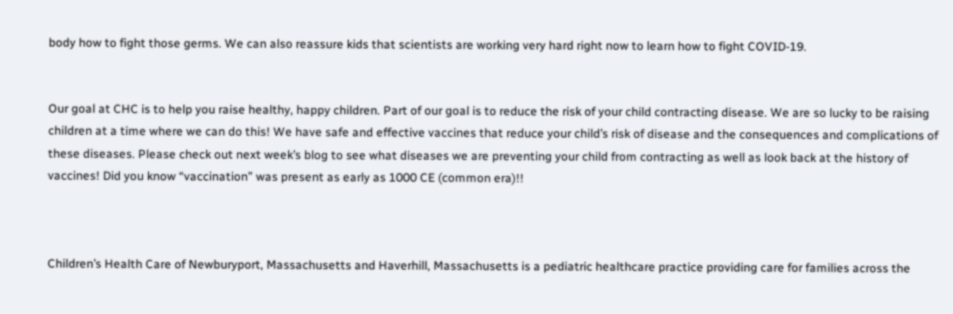body how to fight those germs. We can also reassure kids that scientists are working very hard right now to learn how to fight COVID-19.


Our goal at CHC is to help you raise healthy, happy children. Part of our goal is to reduce the risk of your child contracting disease. We are so lucky to be raising children at a time where we can do this! We have safe and effective vaccines that reduce your child’s risk of disease and the consequences and complications of these diseases. Please check out next week’s blog to see what diseases we are preventing your child from contracting as well as look back at the history of vaccines! Did you know “vaccination” was present as early as 1000 CE (common era)!!



Children’s Health Care of Newburyport, Massachusetts and Haverhill, Massachusetts is a pediatric healthcare practice providing care for families across the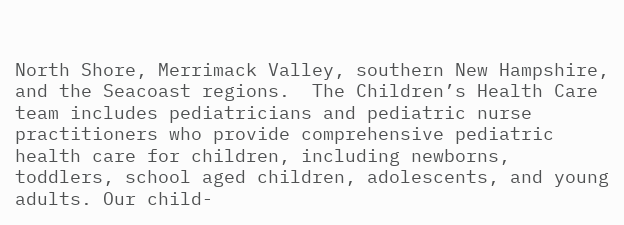North Shore, Merrimack Valley, southern New Hampshire, and the Seacoast regions.  The Children’s Health Care team includes pediatricians and pediatric nurse practitioners who provide comprehensive pediatric health care for children, including newborns, toddlers, school aged children, adolescents, and young adults. Our child-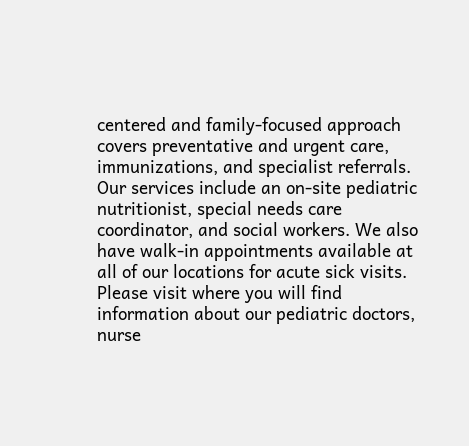centered and family-focused approach covers preventative and urgent care, immunizations, and specialist referrals. Our services include an on-site pediatric nutritionist, special needs care coordinator, and social workers. We also have walk-in appointments available at all of our locations for acute sick visits. Please visit where you will find information about our pediatric doctors, nurse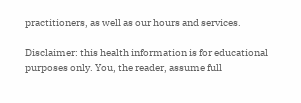practitioners, as well as our hours and services.

Disclaimer: this health information is for educational purposes only. You, the reader, assume full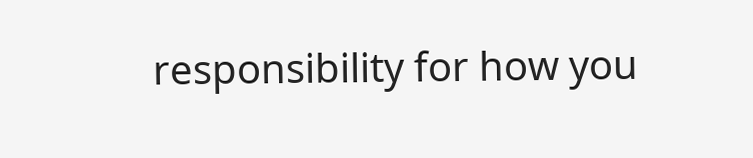responsibility for how you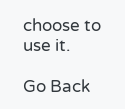choose to use it.

Go Back